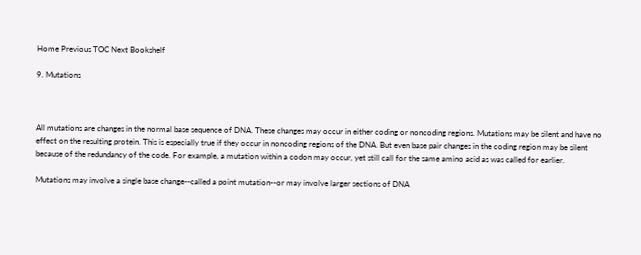Home Previous TOC Next Bookshelf

9. Mutations



All mutations are changes in the normal base sequence of DNA. These changes may occur in either coding or noncoding regions. Mutations may be silent and have no effect on the resulting protein. This is especially true if they occur in noncoding regions of the DNA. But even base pair changes in the coding region may be silent because of the redundancy of the code. For example, a mutation within a codon may occur, yet still call for the same amino acid as was called for earlier.

Mutations may involve a single base change--called a point mutation--or may involve larger sections of DNA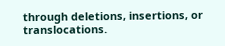through deletions, insertions, or translocations.